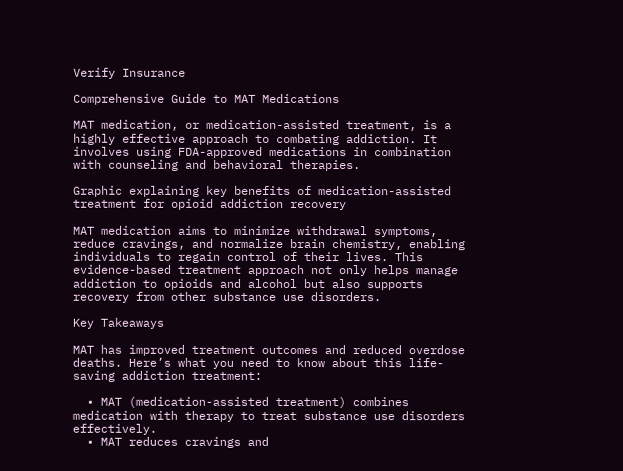Verify Insurance

Comprehensive Guide to MAT Medications

MAT medication, or medication-assisted treatment, is a highly effective approach to combating addiction. It involves using FDA-approved medications in combination with counseling and behavioral therapies.

Graphic explaining key benefits of medication-assisted treatment for opioid addiction recovery

MAT medication aims to minimize withdrawal symptoms, reduce cravings, and normalize brain chemistry, enabling individuals to regain control of their lives. This evidence-based treatment approach not only helps manage addiction to opioids and alcohol but also supports recovery from other substance use disorders.

Key Takeaways

MAT has improved treatment outcomes and reduced overdose deaths. Here’s what you need to know about this life-saving addiction treatment:

  • MAT (medication-assisted treatment) combines medication with therapy to treat substance use disorders effectively.
  • MAT reduces cravings and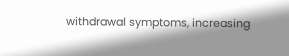withdrawal symptoms, increasing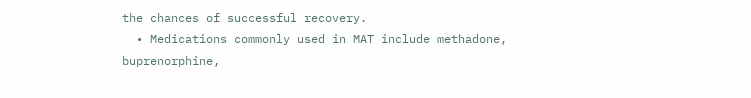the chances of successful recovery.
  • Medications commonly used in MAT include methadone, buprenorphine,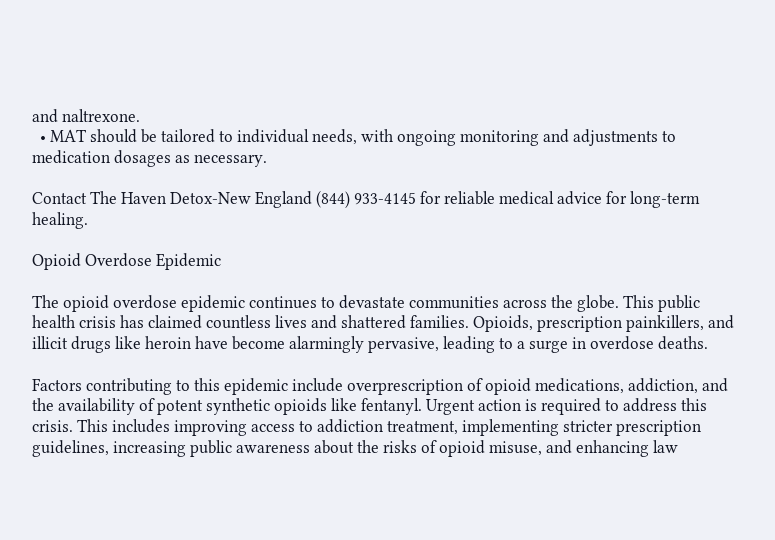and naltrexone.
  • MAT should be tailored to individual needs, with ongoing monitoring and adjustments to medication dosages as necessary.

Contact The Haven Detox-New England (844) 933-4145 for reliable medical advice for long-term healing.

Opioid Overdose Epidemic

The opioid overdose epidemic continues to devastate communities across the globe. This public health crisis has claimed countless lives and shattered families. Opioids, prescription painkillers, and illicit drugs like heroin have become alarmingly pervasive, leading to a surge in overdose deaths.

Factors contributing to this epidemic include overprescription of opioid medications, addiction, and the availability of potent synthetic opioids like fentanyl. Urgent action is required to address this crisis. This includes improving access to addiction treatment, implementing stricter prescription guidelines, increasing public awareness about the risks of opioid misuse, and enhancing law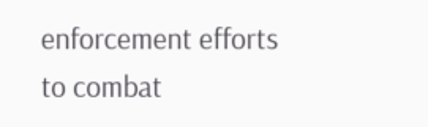enforcement efforts to combat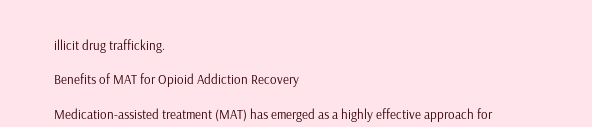illicit drug trafficking.

Benefits of MAT for Opioid Addiction Recovery

Medication-assisted treatment (MAT) has emerged as a highly effective approach for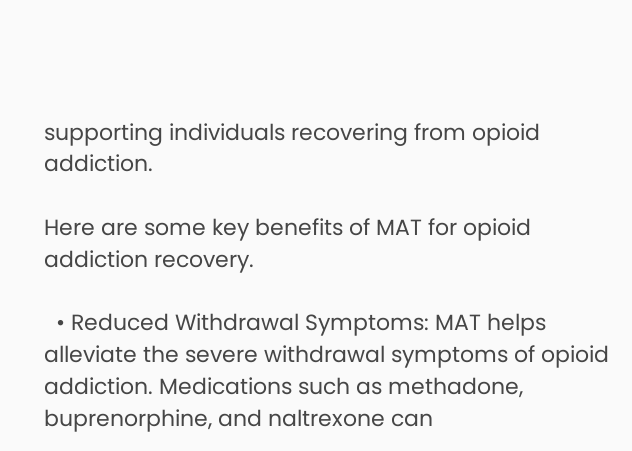supporting individuals recovering from opioid addiction.

Here are some key benefits of MAT for opioid addiction recovery.

  • Reduced Withdrawal Symptoms: MAT helps alleviate the severe withdrawal symptoms of opioid addiction. Medications such as methadone, buprenorphine, and naltrexone can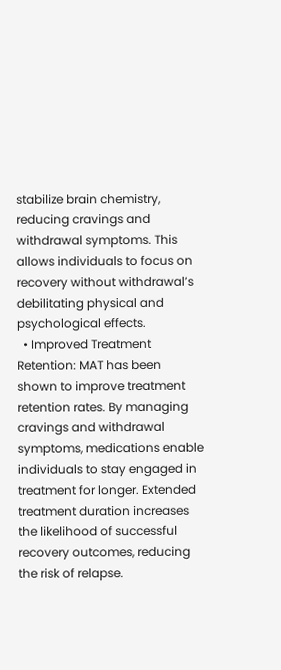stabilize brain chemistry, reducing cravings and withdrawal symptoms. This allows individuals to focus on recovery without withdrawal’s debilitating physical and psychological effects.
  • Improved Treatment Retention: MAT has been shown to improve treatment retention rates. By managing cravings and withdrawal symptoms, medications enable individuals to stay engaged in treatment for longer. Extended treatment duration increases the likelihood of successful recovery outcomes, reducing the risk of relapse.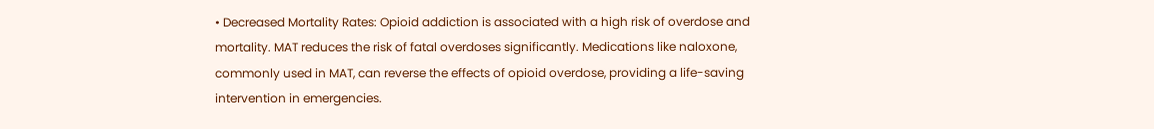• Decreased Mortality Rates: Opioid addiction is associated with a high risk of overdose and mortality. MAT reduces the risk of fatal overdoses significantly. Medications like naloxone, commonly used in MAT, can reverse the effects of opioid overdose, providing a life-saving intervention in emergencies.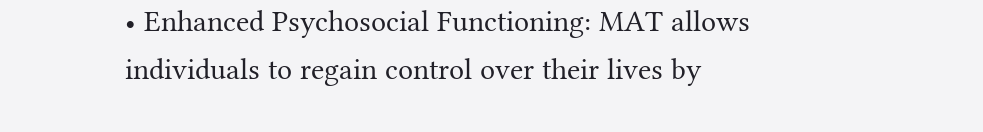• Enhanced Psychosocial Functioning: MAT allows individuals to regain control over their lives by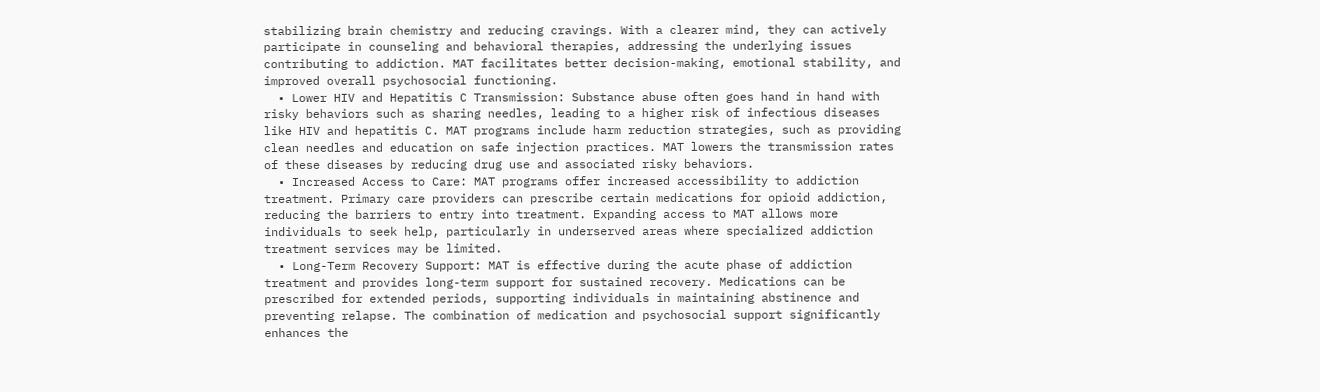stabilizing brain chemistry and reducing cravings. With a clearer mind, they can actively participate in counseling and behavioral therapies, addressing the underlying issues contributing to addiction. MAT facilitates better decision-making, emotional stability, and improved overall psychosocial functioning.
  • Lower HIV and Hepatitis C Transmission: Substance abuse often goes hand in hand with risky behaviors such as sharing needles, leading to a higher risk of infectious diseases like HIV and hepatitis C. MAT programs include harm reduction strategies, such as providing clean needles and education on safe injection practices. MAT lowers the transmission rates of these diseases by reducing drug use and associated risky behaviors.
  • Increased Access to Care: MAT programs offer increased accessibility to addiction treatment. Primary care providers can prescribe certain medications for opioid addiction, reducing the barriers to entry into treatment. Expanding access to MAT allows more individuals to seek help, particularly in underserved areas where specialized addiction treatment services may be limited.
  • Long-Term Recovery Support: MAT is effective during the acute phase of addiction treatment and provides long-term support for sustained recovery. Medications can be prescribed for extended periods, supporting individuals in maintaining abstinence and preventing relapse. The combination of medication and psychosocial support significantly enhances the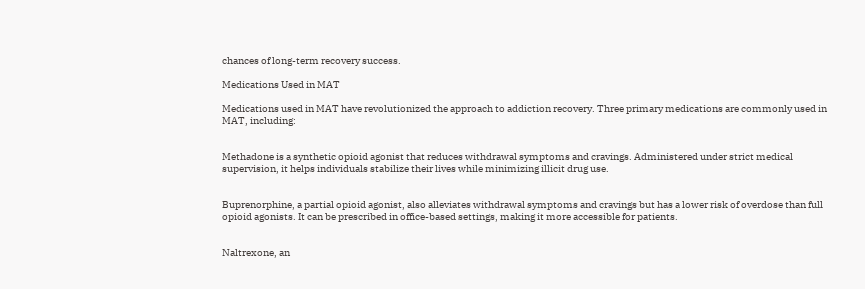chances of long-term recovery success.

Medications Used in MAT

Medications used in MAT have revolutionized the approach to addiction recovery. Three primary medications are commonly used in MAT, including:


Methadone is a synthetic opioid agonist that reduces withdrawal symptoms and cravings. Administered under strict medical supervision, it helps individuals stabilize their lives while minimizing illicit drug use.


Buprenorphine, a partial opioid agonist, also alleviates withdrawal symptoms and cravings but has a lower risk of overdose than full opioid agonists. It can be prescribed in office-based settings, making it more accessible for patients.


Naltrexone, an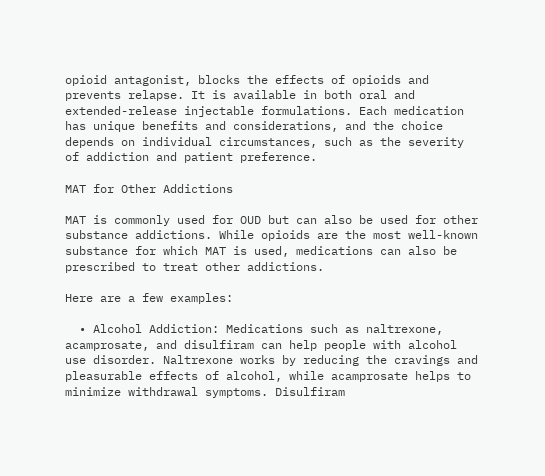opioid antagonist, blocks the effects of opioids and prevents relapse. It is available in both oral and extended-release injectable formulations. Each medication has unique benefits and considerations, and the choice depends on individual circumstances, such as the severity of addiction and patient preference.

MAT for Other Addictions

MAT is commonly used for OUD but can also be used for other substance addictions. While opioids are the most well-known substance for which MAT is used, medications can also be prescribed to treat other addictions.

Here are a few examples:

  • Alcohol Addiction: Medications such as naltrexone, acamprosate, and disulfiram can help people with alcohol use disorder. Naltrexone works by reducing the cravings and pleasurable effects of alcohol, while acamprosate helps to minimize withdrawal symptoms. Disulfiram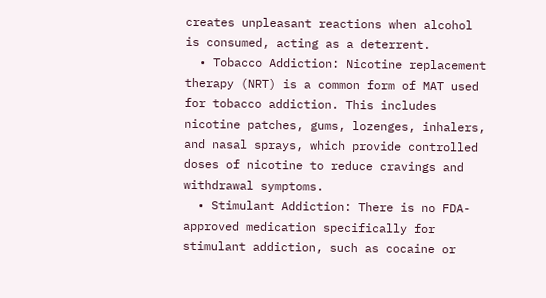creates unpleasant reactions when alcohol is consumed, acting as a deterrent.
  • Tobacco Addiction: Nicotine replacement therapy (NRT) is a common form of MAT used for tobacco addiction. This includes nicotine patches, gums, lozenges, inhalers, and nasal sprays, which provide controlled doses of nicotine to reduce cravings and withdrawal symptoms.
  • Stimulant Addiction: There is no FDA-approved medication specifically for stimulant addiction, such as cocaine or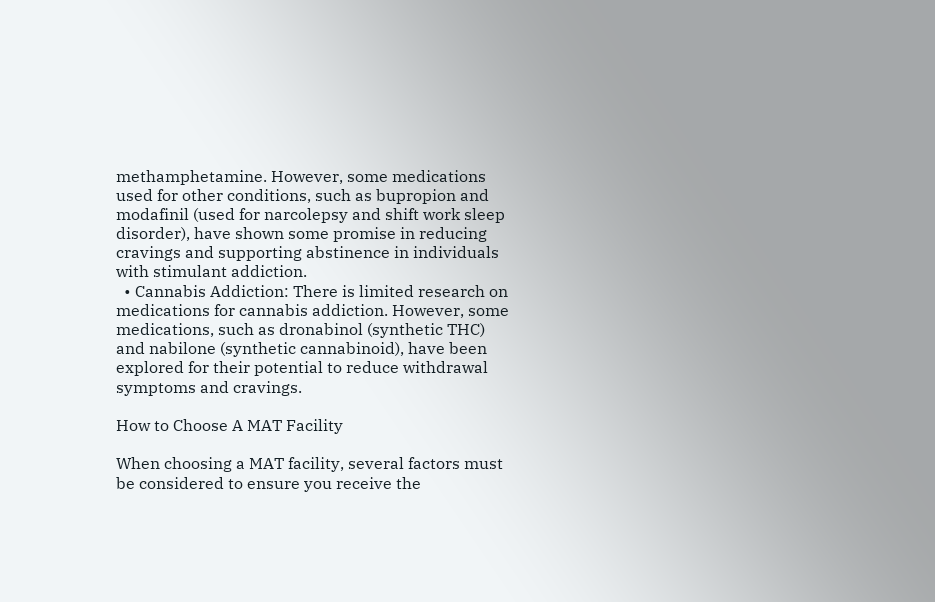methamphetamine. However, some medications used for other conditions, such as bupropion and modafinil (used for narcolepsy and shift work sleep disorder), have shown some promise in reducing cravings and supporting abstinence in individuals with stimulant addiction.
  • Cannabis Addiction: There is limited research on medications for cannabis addiction. However, some medications, such as dronabinol (synthetic THC) and nabilone (synthetic cannabinoid), have been explored for their potential to reduce withdrawal symptoms and cravings.

How to Choose A MAT Facility

When choosing a MAT facility, several factors must be considered to ensure you receive the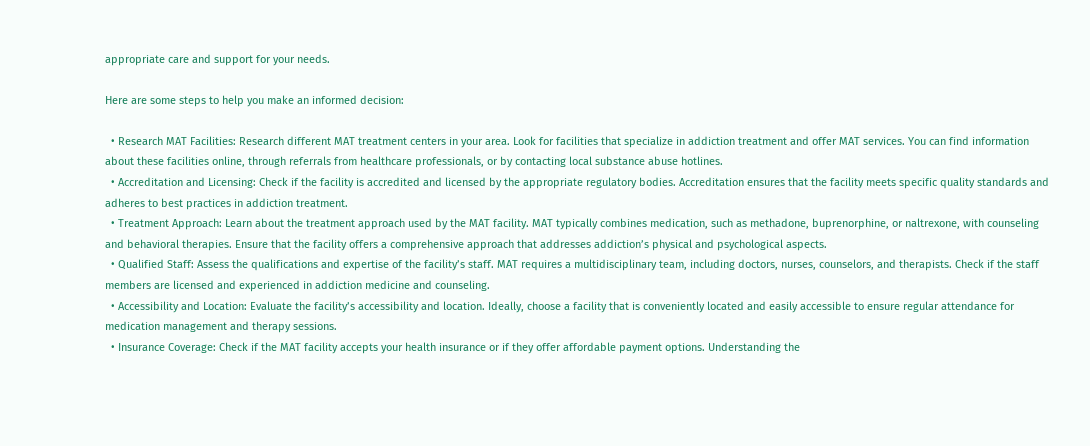appropriate care and support for your needs.

Here are some steps to help you make an informed decision:

  • Research MAT Facilities: Research different MAT treatment centers in your area. Look for facilities that specialize in addiction treatment and offer MAT services. You can find information about these facilities online, through referrals from healthcare professionals, or by contacting local substance abuse hotlines.
  • Accreditation and Licensing: Check if the facility is accredited and licensed by the appropriate regulatory bodies. Accreditation ensures that the facility meets specific quality standards and adheres to best practices in addiction treatment.
  • Treatment Approach: Learn about the treatment approach used by the MAT facility. MAT typically combines medication, such as methadone, buprenorphine, or naltrexone, with counseling and behavioral therapies. Ensure that the facility offers a comprehensive approach that addresses addiction’s physical and psychological aspects.
  • Qualified Staff: Assess the qualifications and expertise of the facility’s staff. MAT requires a multidisciplinary team, including doctors, nurses, counselors, and therapists. Check if the staff members are licensed and experienced in addiction medicine and counseling.
  • Accessibility and Location: Evaluate the facility’s accessibility and location. Ideally, choose a facility that is conveniently located and easily accessible to ensure regular attendance for medication management and therapy sessions.
  • Insurance Coverage: Check if the MAT facility accepts your health insurance or if they offer affordable payment options. Understanding the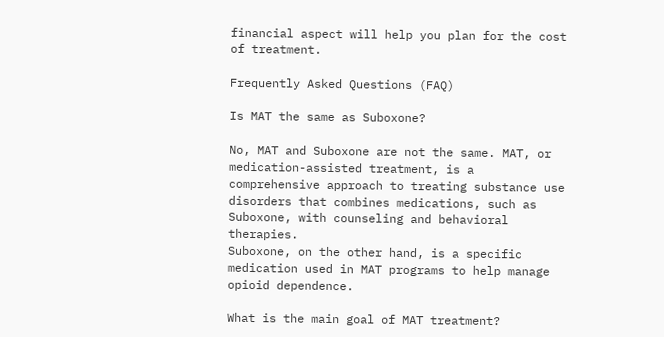financial aspect will help you plan for the cost of treatment.

Frequently Asked Questions (FAQ)

Is MAT the same as Suboxone?

No, MAT and Suboxone are not the same. MAT, or medication-assisted treatment, is a comprehensive approach to treating substance use disorders that combines medications, such as Suboxone, with counseling and behavioral therapies.
Suboxone, on the other hand, is a specific medication used in MAT programs to help manage opioid dependence.

What is the main goal of MAT treatment?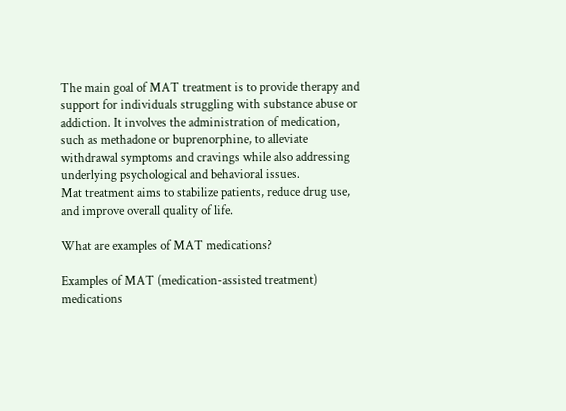The main goal of MAT treatment is to provide therapy and support for individuals struggling with substance abuse or addiction. It involves the administration of medication, such as methadone or buprenorphine, to alleviate withdrawal symptoms and cravings while also addressing underlying psychological and behavioral issues.
Mat treatment aims to stabilize patients, reduce drug use, and improve overall quality of life.

What are examples of MAT medications?

Examples of MAT (medication-assisted treatment) medications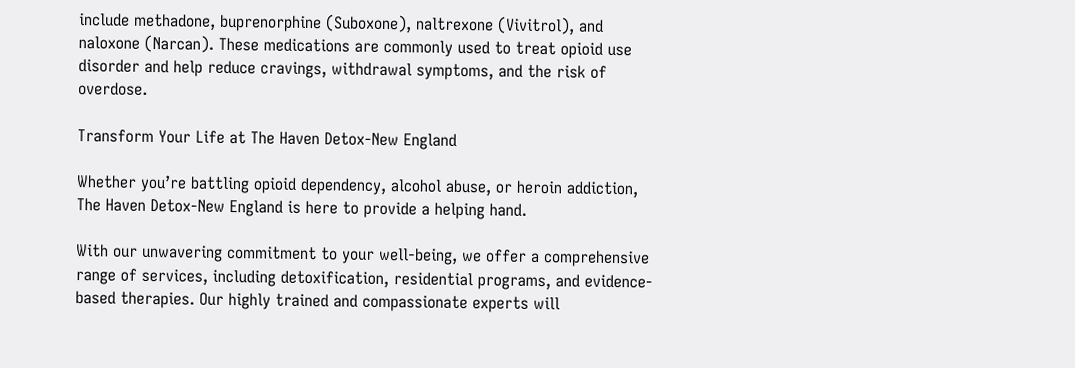include methadone, buprenorphine (Suboxone), naltrexone (Vivitrol), and naloxone (Narcan). These medications are commonly used to treat opioid use disorder and help reduce cravings, withdrawal symptoms, and the risk of overdose.

Transform Your Life at The Haven Detox-New England

Whether you’re battling opioid dependency, alcohol abuse, or heroin addiction, The Haven Detox-New England is here to provide a helping hand.

With our unwavering commitment to your well-being, we offer a comprehensive range of services, including detoxification, residential programs, and evidence-based therapies. Our highly trained and compassionate experts will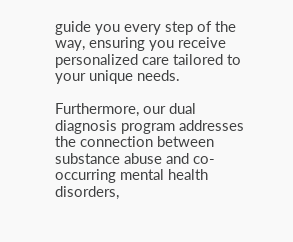guide you every step of the way, ensuring you receive personalized care tailored to your unique needs.

Furthermore, our dual diagnosis program addresses the connection between substance abuse and co-occurring mental health disorders,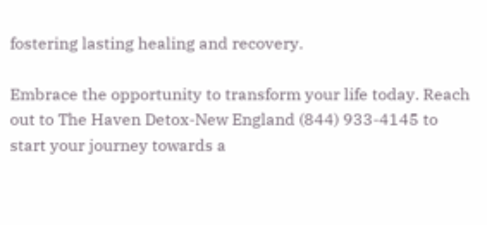fostering lasting healing and recovery.

Embrace the opportunity to transform your life today. Reach out to The Haven Detox-New England (844) 933-4145 to start your journey towards a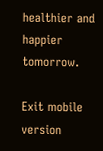healthier and happier tomorrow.

Exit mobile version